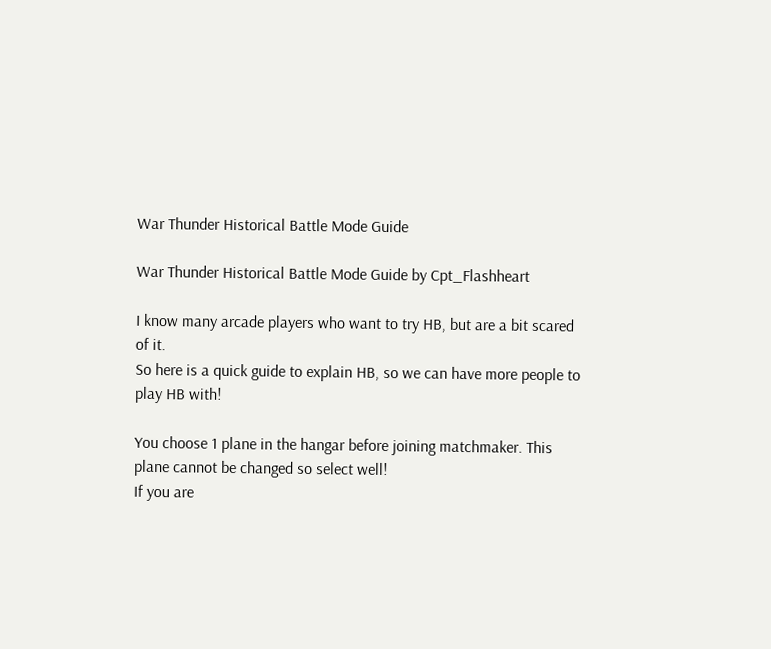War Thunder Historical Battle Mode Guide

War Thunder Historical Battle Mode Guide by Cpt_Flashheart

I know many arcade players who want to try HB, but are a bit scared of it.
So here is a quick guide to explain HB, so we can have more people to play HB with!

You choose 1 plane in the hangar before joining matchmaker. This plane cannot be changed so select well!
If you are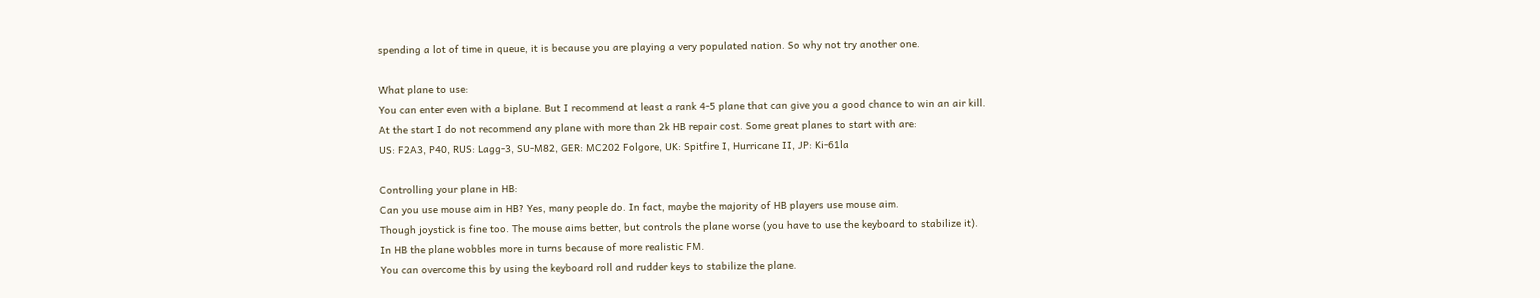spending a lot of time in queue, it is because you are playing a very populated nation. So why not try another one.

What plane to use:
You can enter even with a biplane. But I recommend at least a rank 4-5 plane that can give you a good chance to win an air kill.
At the start I do not recommend any plane with more than 2k HB repair cost. Some great planes to start with are:
US: F2A3, P40, RUS: Lagg-3, SU-M82, GER: MC202 Folgore, UK: Spitfire I, Hurricane II, JP: Ki-61la

Controlling your plane in HB:
Can you use mouse aim in HB? Yes, many people do. In fact, maybe the majority of HB players use mouse aim.
Though joystick is fine too. The mouse aims better, but controls the plane worse (you have to use the keyboard to stabilize it).
In HB the plane wobbles more in turns because of more realistic FM.
You can overcome this by using the keyboard roll and rudder keys to stabilize the plane.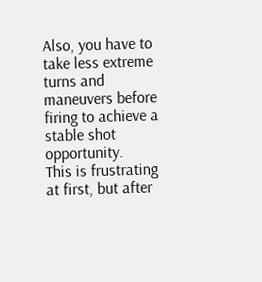Also, you have to take less extreme turns and maneuvers before firing to achieve a stable shot opportunity.
This is frustrating at first, but after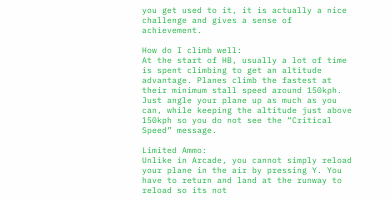you get used to it, it is actually a nice challenge and gives a sense of achievement.

How do I climb well:
At the start of HB, usually a lot of time is spent climbing to get an altitude advantage. Planes climb the fastest at their minimum stall speed around 150kph. Just angle your plane up as much as you can, while keeping the altitude just above 150kph so you do not see the “Critical Speed” message.

Limited Ammo:
Unlike in Arcade, you cannot simply reload your plane in the air by pressing Y. You have to return and land at the runway to reload so its not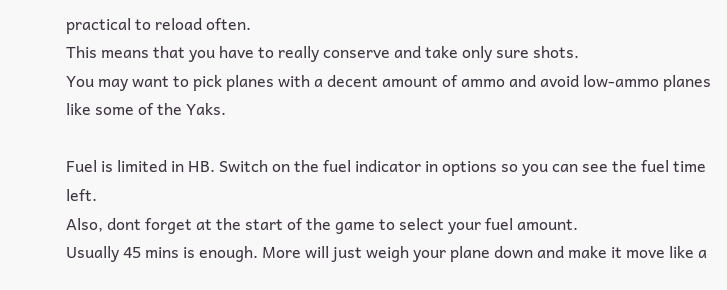practical to reload often.
This means that you have to really conserve and take only sure shots.
You may want to pick planes with a decent amount of ammo and avoid low-ammo planes like some of the Yaks.

Fuel is limited in HB. Switch on the fuel indicator in options so you can see the fuel time left.
Also, dont forget at the start of the game to select your fuel amount.
Usually 45 mins is enough. More will just weigh your plane down and make it move like a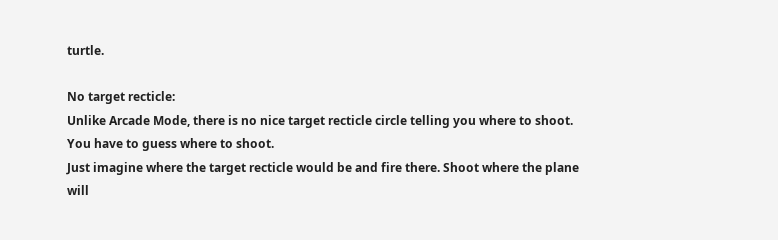turtle.

No target recticle:
Unlike Arcade Mode, there is no nice target recticle circle telling you where to shoot. You have to guess where to shoot.
Just imagine where the target recticle would be and fire there. Shoot where the plane will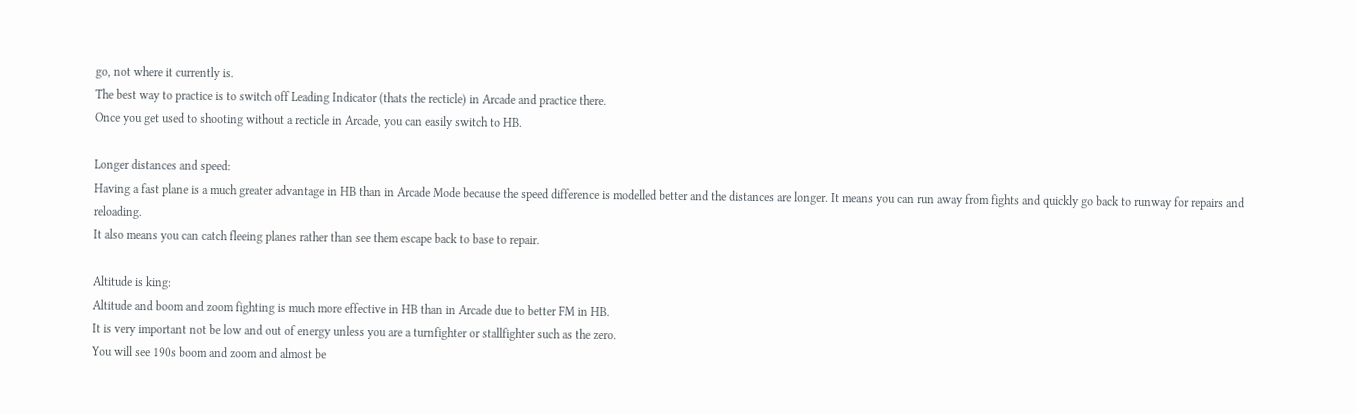go, not where it currently is.
The best way to practice is to switch off Leading Indicator (thats the recticle) in Arcade and practice there.
Once you get used to shooting without a recticle in Arcade, you can easily switch to HB.

Longer distances and speed:
Having a fast plane is a much greater advantage in HB than in Arcade Mode because the speed difference is modelled better and the distances are longer. It means you can run away from fights and quickly go back to runway for repairs and reloading.
It also means you can catch fleeing planes rather than see them escape back to base to repair.

Altitude is king:
Altitude and boom and zoom fighting is much more effective in HB than in Arcade due to better FM in HB.
It is very important not be low and out of energy unless you are a turnfighter or stallfighter such as the zero.
You will see 190s boom and zoom and almost be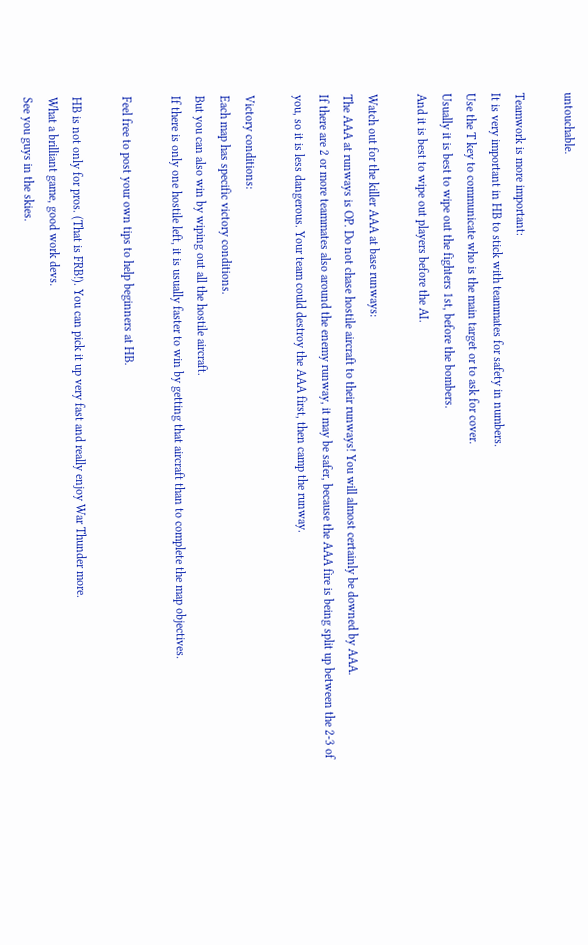untouchable.

Teamwork is more important:
It is very important in HB to stick with teammates for safety in numbers.
Use the T key to communicate who is the main target or to ask for cover.
Usually it is best to wipe out the fighters 1st, before the bombers.
And it is best to wipe out players before the AI.

Watch out for the killer AAA at base runways:
The AAA at runways is OP. Do not chase hostile aircraft to their runways! You will almost certainly be downed by AAA.
If there are 2 or more teammates also around the enemy runway, it may be safer, because the AAA fire is being split up between the 2-3 of you, so it is less dangerous. Your team could destroy the AAA first, then camp the runway.

Victory conditions:
Each map has specific victory conditions.
But you can also win by wiping out all the hostile aircraft.
If there is only one hostile left, it is usually faster to win by getting that aircraft than to complete the map objectives.

Feel free to post your own tips to help beginners at HB.

HB is not only for pros. (That is FRB!). You can pick it up very fast and really enjoy War Thunder more.
What a brilliant game, good work devs.
See you guys in the skies.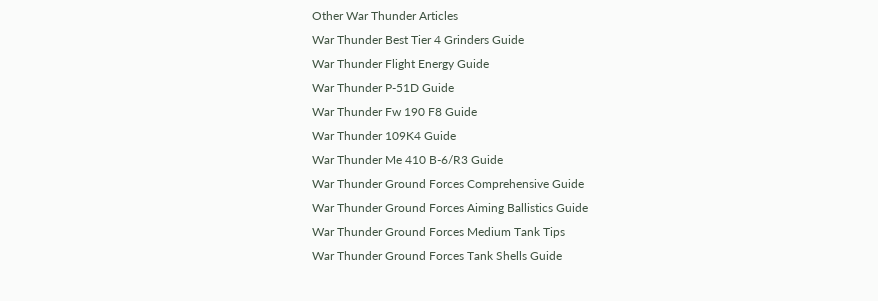Other War Thunder Articles
War Thunder Best Tier 4 Grinders Guide
War Thunder Flight Energy Guide
War Thunder P-51D Guide
War Thunder Fw 190 F8 Guide
War Thunder 109K4 Guide
War Thunder Me 410 B-6/R3 Guide
War Thunder Ground Forces Comprehensive Guide
War Thunder Ground Forces Aiming Ballistics Guide
War Thunder Ground Forces Medium Tank Tips
War Thunder Ground Forces Tank Shells Guide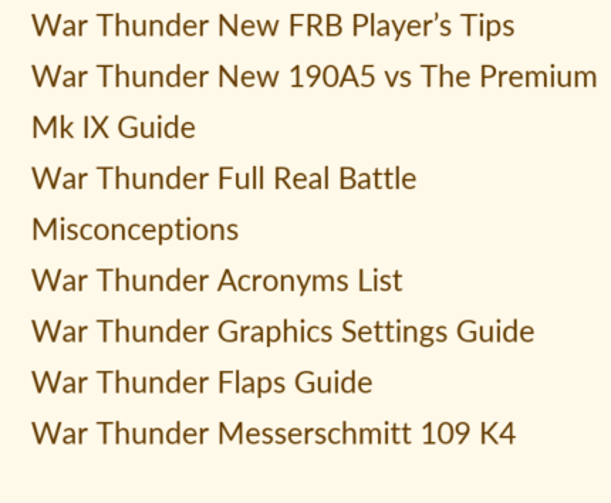War Thunder New FRB Player’s Tips
War Thunder New 190A5 vs The Premium Mk IX Guide
War Thunder Full Real Battle Misconceptions
War Thunder Acronyms List
War Thunder Graphics Settings Guide
War Thunder Flaps Guide
War Thunder Messerschmitt 109 K4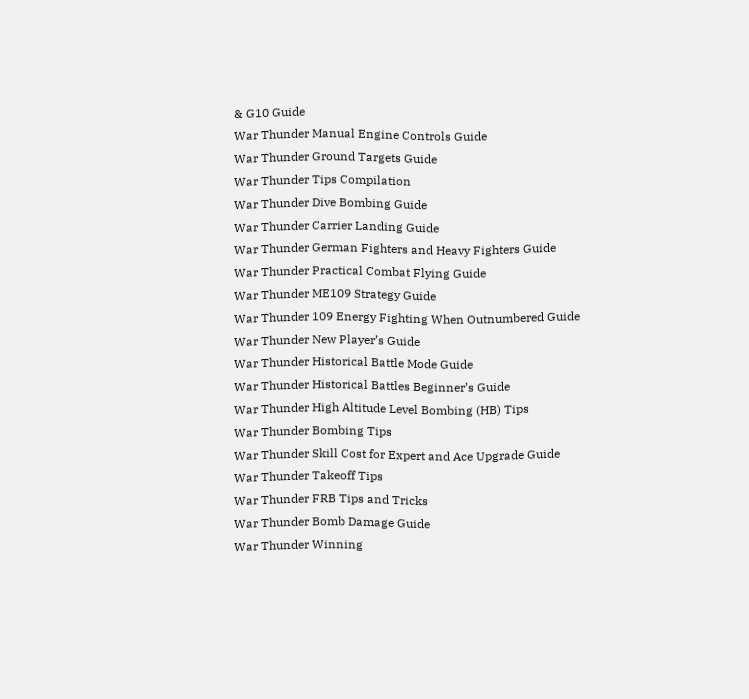& G10 Guide
War Thunder Manual Engine Controls Guide
War Thunder Ground Targets Guide
War Thunder Tips Compilation
War Thunder Dive Bombing Guide
War Thunder Carrier Landing Guide
War Thunder German Fighters and Heavy Fighters Guide
War Thunder Practical Combat Flying Guide
War Thunder ME109 Strategy Guide
War Thunder 109 Energy Fighting When Outnumbered Guide
War Thunder New Player’s Guide
War Thunder Historical Battle Mode Guide
War Thunder Historical Battles Beginner’s Guide
War Thunder High Altitude Level Bombing (HB) Tips
War Thunder Bombing Tips
War Thunder Skill Cost for Expert and Ace Upgrade Guide
War Thunder Takeoff Tips
War Thunder FRB Tips and Tricks
War Thunder Bomb Damage Guide
War Thunder Winning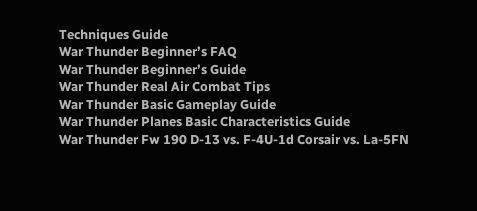Techniques Guide
War Thunder Beginner’s FAQ
War Thunder Beginner’s Guide
War Thunder Real Air Combat Tips
War Thunder Basic Gameplay Guide
War Thunder Planes Basic Characteristics Guide
War Thunder Fw 190 D-13 vs. F-4U-1d Corsair vs. La-5FN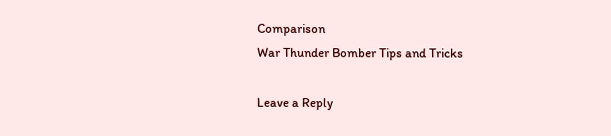Comparison
War Thunder Bomber Tips and Tricks

Leave a Reply